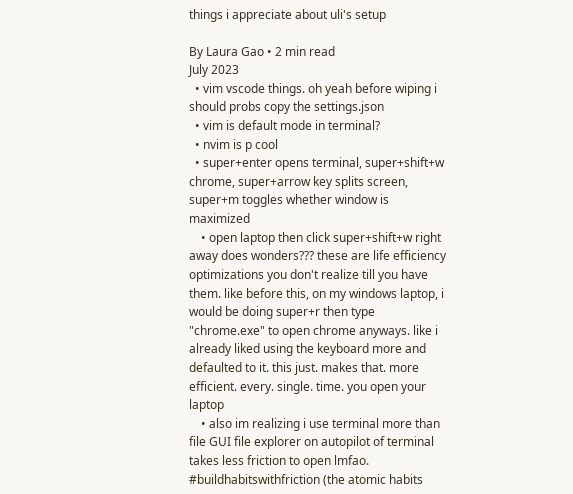things i appreciate about uli's setup

By Laura Gao • 2 min read
July 2023
  • vim vscode things. oh yeah before wiping i should probs copy the settings.json
  • vim is default mode in terminal?
  • nvim is p cool
  • super+enter opens terminal, super+shift+w chrome, super+arrow key splits screen, super+m toggles whether window is maximized
    • open laptop then click super+shift+w right away does wonders??? these are life efficiency optimizations you don't realize till you have them. like before this, on my windows laptop, i would be doing super+r then type "chrome.exe" to open chrome anyways. like i already liked using the keyboard more and defaulted to it. this just. makes that. more efficient. every. single. time. you open your laptop
    • also im realizing i use terminal more than file GUI file explorer on autopilot of terminal takes less friction to open lmfao. #buildhabitswithfriction (the atomic habits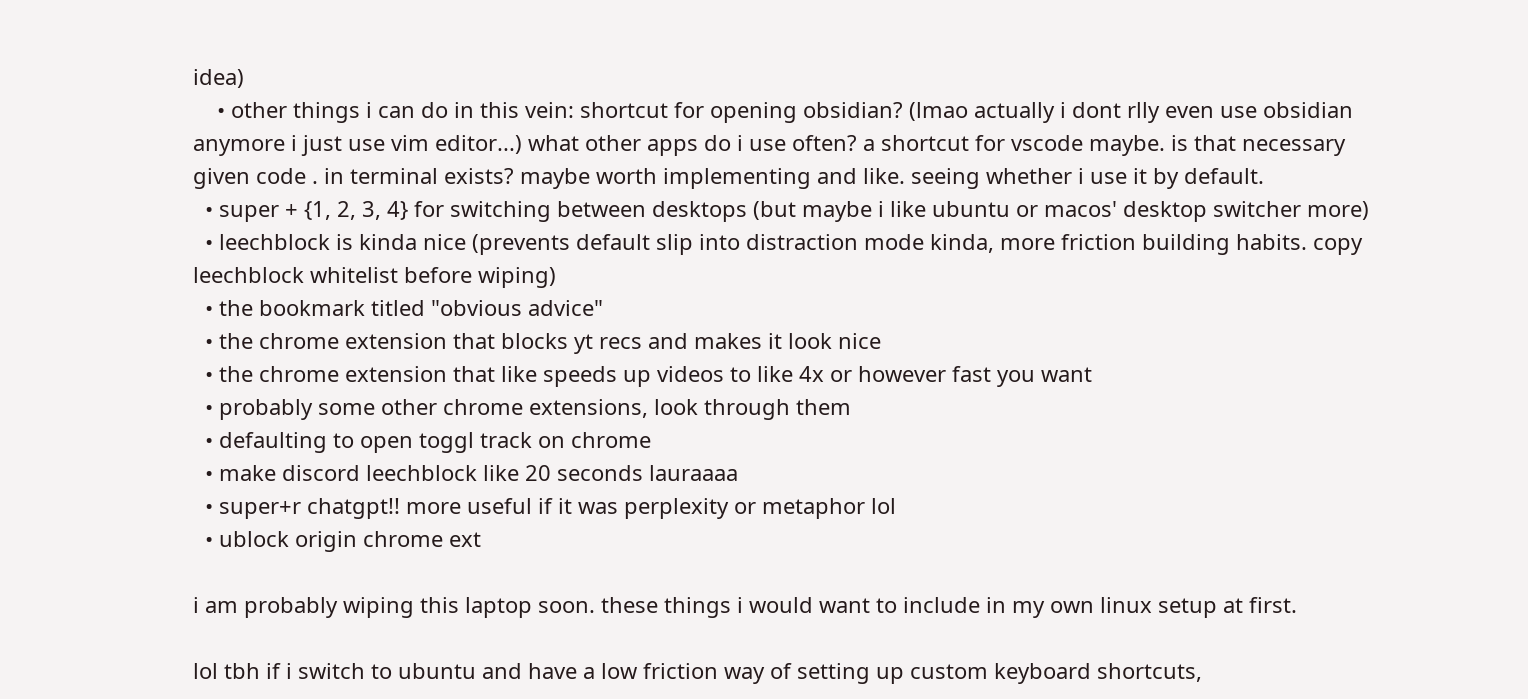idea)
    • other things i can do in this vein: shortcut for opening obsidian? (lmao actually i dont rlly even use obsidian anymore i just use vim editor...) what other apps do i use often? a shortcut for vscode maybe. is that necessary given code . in terminal exists? maybe worth implementing and like. seeing whether i use it by default.
  • super + {1, 2, 3, 4} for switching between desktops (but maybe i like ubuntu or macos' desktop switcher more)
  • leechblock is kinda nice (prevents default slip into distraction mode kinda, more friction building habits. copy leechblock whitelist before wiping)
  • the bookmark titled "obvious advice"
  • the chrome extension that blocks yt recs and makes it look nice
  • the chrome extension that like speeds up videos to like 4x or however fast you want
  • probably some other chrome extensions, look through them
  • defaulting to open toggl track on chrome
  • make discord leechblock like 20 seconds lauraaaa
  • super+r chatgpt!! more useful if it was perplexity or metaphor lol
  • ublock origin chrome ext

i am probably wiping this laptop soon. these things i would want to include in my own linux setup at first.

lol tbh if i switch to ubuntu and have a low friction way of setting up custom keyboard shortcuts,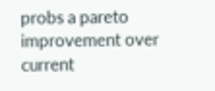probs a pareto improvement over current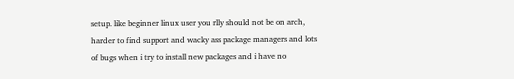setup. like beginner linux user you rlly should not be on arch, harder to find support and wacky ass package managers and lots of bugs when i try to install new packages and i have no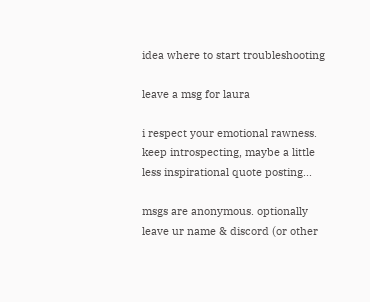idea where to start troubleshooting

leave a msg for laura

i respect your emotional rawness. keep introspecting, maybe a little less inspirational quote posting...

msgs are anonymous. optionally leave ur name & discord (or other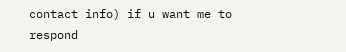contact info) if u want me to respond